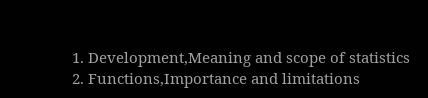1. Development,Meaning and scope of statistics
2. Functions,Importance and limitations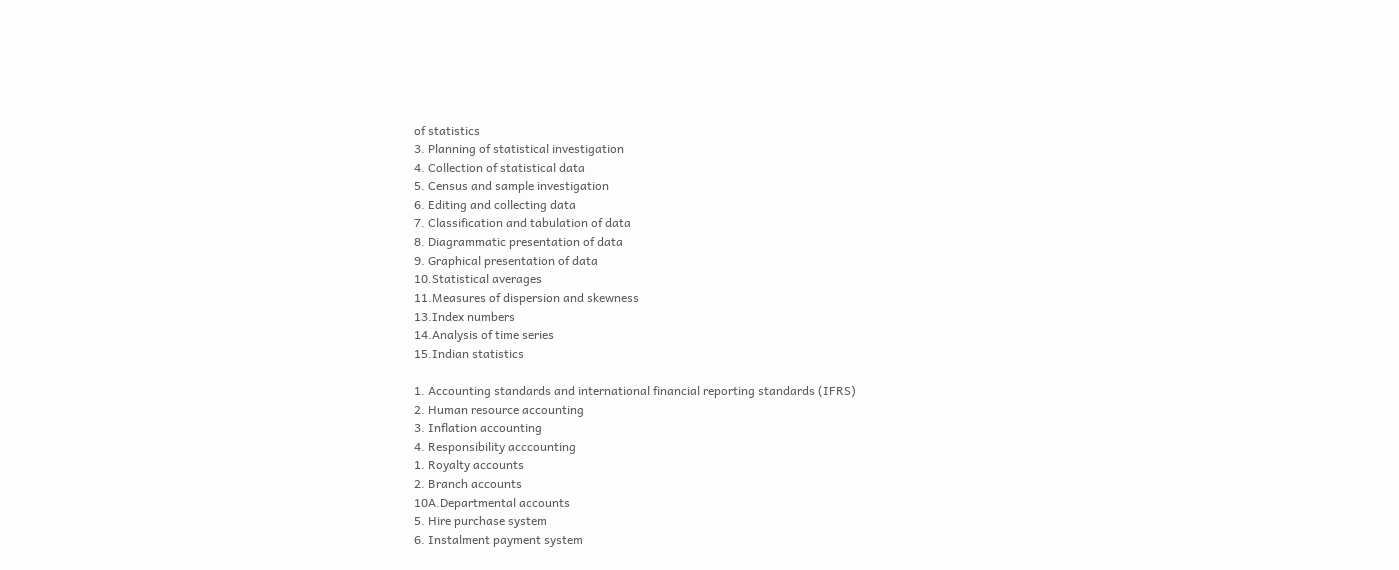of statistics
3. Planning of statistical investigation
4. Collection of statistical data
5. Census and sample investigation
6. Editing and collecting data
7. Classification and tabulation of data
8. Diagrammatic presentation of data
9. Graphical presentation of data
10.Statistical averages
11.Measures of dispersion and skewness
13.Index numbers
14.Analysis of time series
15.Indian statistics

1. Accounting standards and international financial reporting standards (IFRS)
2. Human resource accounting
3. Inflation accounting
4. Responsibility acccounting
1. Royalty accounts
2. Branch accounts
10A.Departmental accounts
5. Hire purchase system
6. Instalment payment system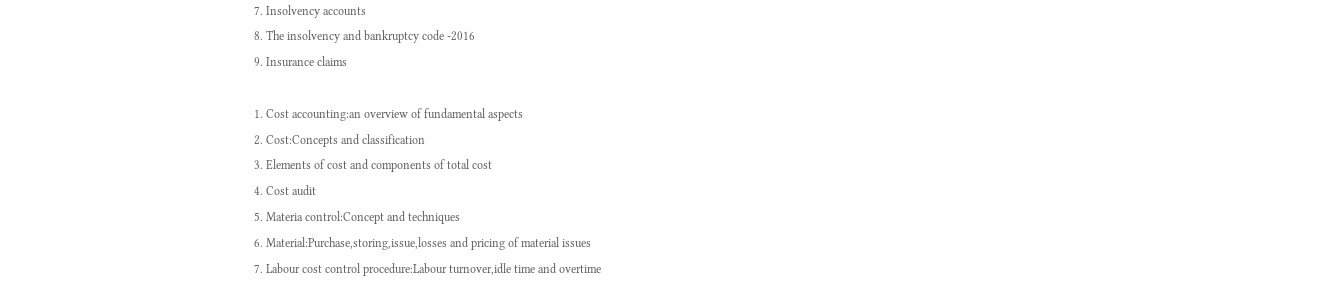7. Insolvency accounts
8. The insolvency and bankruptcy code -2016
9. Insurance claims

1. Cost accounting:an overview of fundamental aspects
2. Cost:Concepts and classification
3. Elements of cost and components of total cost
4. Cost audit
5. Materia control:Concept and techniques
6. Material:Purchase,storing,issue,losses and pricing of material issues
7. Labour cost control procedure:Labour turnover,idle time and overtime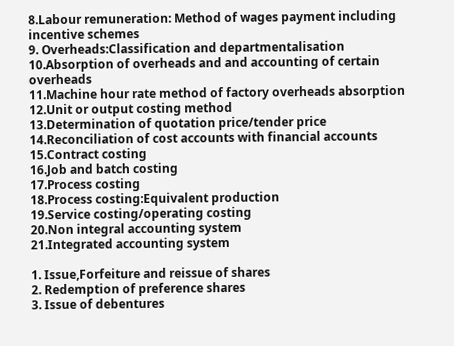8.Labour remuneration: Method of wages payment including incentive schemes
9. Overheads:Classification and departmentalisation
10.Absorption of overheads and and accounting of certain overheads
11.Machine hour rate method of factory overheads absorption
12.Unit or output costing method
13.Determination of quotation price/tender price
14.Reconciliation of cost accounts with financial accounts
15.Contract costing
16.Job and batch costing
17.Process costing
18.Process costing:Equivalent production
19.Service costing/operating costing
20.Non integral accounting system
21.Integrated accounting system

1. Issue,Forfeiture and reissue of shares
2. Redemption of preference shares
3. Issue of debentures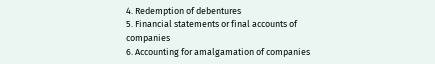4. Redemption of debentures
5. Financial statements or final accounts of companies
6. Accounting for amalgamation of companies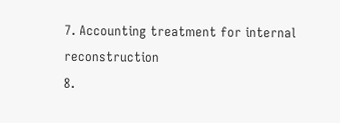7. Accounting treatment for internal reconstruction
8.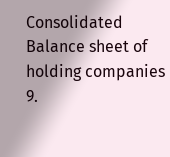Consolidated Balance sheet of holding companies
9.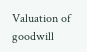Valuation of goodwill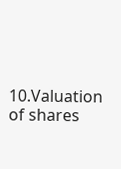10.Valuation of shares